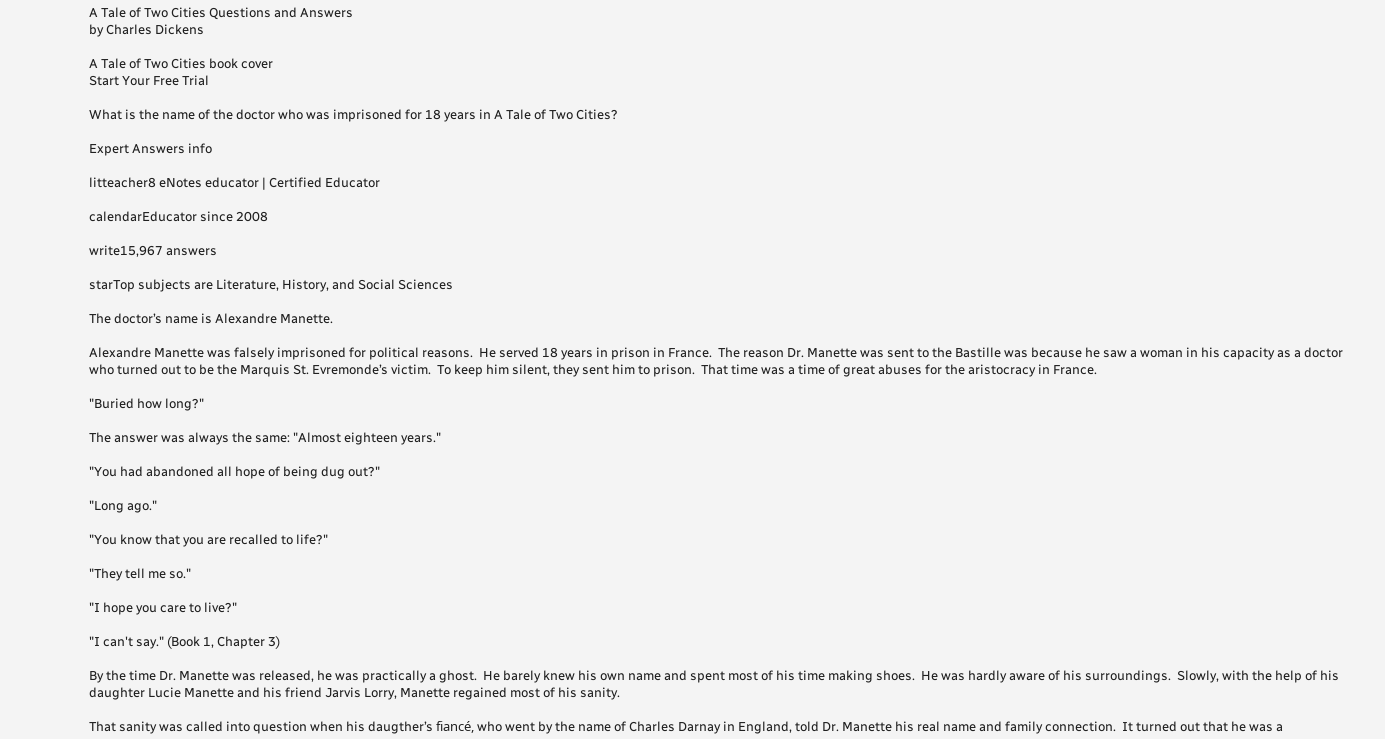A Tale of Two Cities Questions and Answers
by Charles Dickens

A Tale of Two Cities book cover
Start Your Free Trial

What is the name of the doctor who was imprisoned for 18 years in A Tale of Two Cities?

Expert Answers info

litteacher8 eNotes educator | Certified Educator

calendarEducator since 2008

write15,967 answers

starTop subjects are Literature, History, and Social Sciences

The doctor’s name is Alexandre Manette.

Alexandre Manette was falsely imprisoned for political reasons.  He served 18 years in prison in France.  The reason Dr. Manette was sent to the Bastille was because he saw a woman in his capacity as a doctor who turned out to be the Marquis St. Evremonde’s victim.  To keep him silent, they sent him to prison.  That time was a time of great abuses for the aristocracy in France.

"Buried how long?"

The answer was always the same: "Almost eighteen years."

"You had abandoned all hope of being dug out?"

"Long ago."

"You know that you are recalled to life?"

"They tell me so."

"I hope you care to live?"

"I can't say." (Book 1, Chapter 3)

By the time Dr. Manette was released, he was practically a ghost.  He barely knew his own name and spent most of his time making shoes.  He was hardly aware of his surroundings.  Slowly, with the help of his daughter Lucie Manette and his friend Jarvis Lorry, Manette regained most of his sanity.

That sanity was called into question when his daugther’s fiancé, who went by the name of Charles Darnay in England, told Dr. Manette his real name and family connection.  It turned out that he was a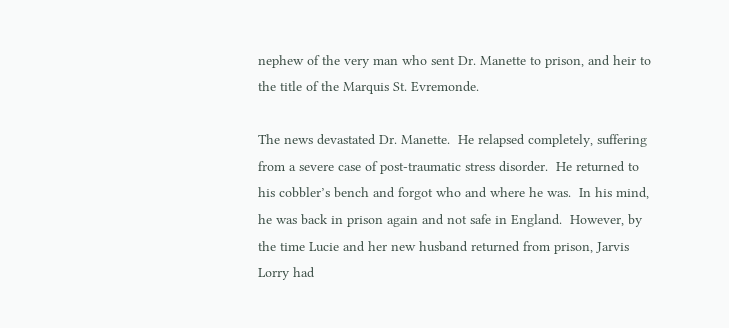nephew of the very man who sent Dr. Manette to prison, and heir to the title of the Marquis St. Evremonde.

The news devastated Dr. Manette.  He relapsed completely, suffering from a severe case of post-traumatic stress disorder.  He returned to his cobbler’s bench and forgot who and where he was.  In his mind, he was back in prison again and not safe in England.  However, by the time Lucie and her new husband returned from prison, Jarvis Lorry had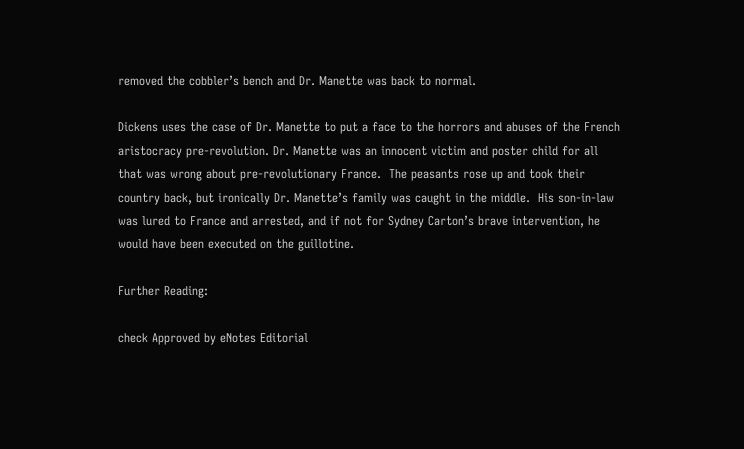removed the cobbler’s bench and Dr. Manette was back to normal.

Dickens uses the case of Dr. Manette to put a face to the horrors and abuses of the French aristocracy pre-revolution. Dr. Manette was an innocent victim and poster child for all that was wrong about pre-revolutionary France.  The peasants rose up and took their country back, but ironically Dr. Manette’s family was caught in the middle.  His son-in-law was lured to France and arrested, and if not for Sydney Carton’s brave intervention, he would have been executed on the guillotine.

Further Reading:

check Approved by eNotes Editorial